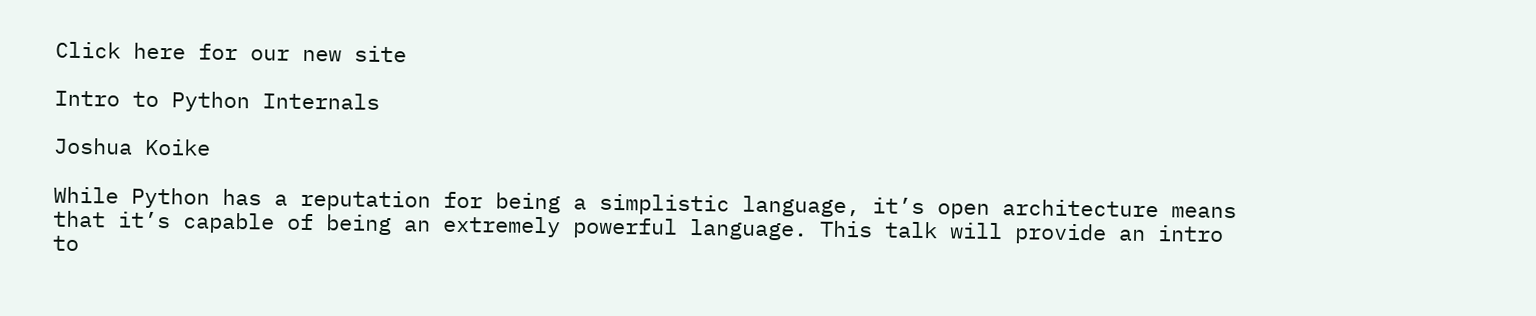Click here for our new site

Intro to Python Internals

Joshua Koike

While Python has a reputation for being a simplistic language, it’s open architecture means that it’s capable of being an extremely powerful language. This talk will provide an intro to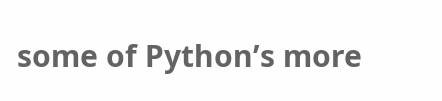some of Python’s more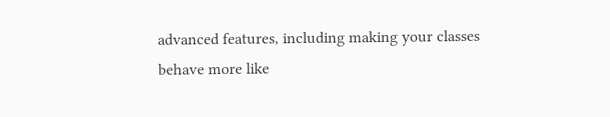advanced features, including making your classes behave more like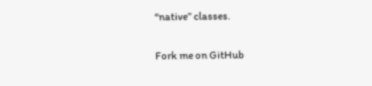“native” classes.

Fork me on GitHub